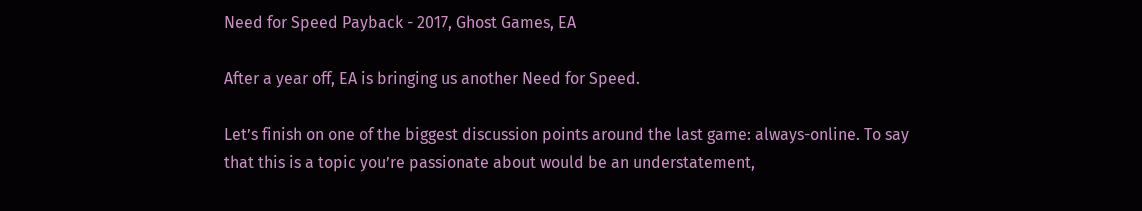Need for Speed Payback - 2017, Ghost Games, EA

After a year off, EA is bringing us another Need for Speed.

Let’s finish on one of the biggest discussion points around the last game: always-online. To say that this is a topic you’re passionate about would be an understatement,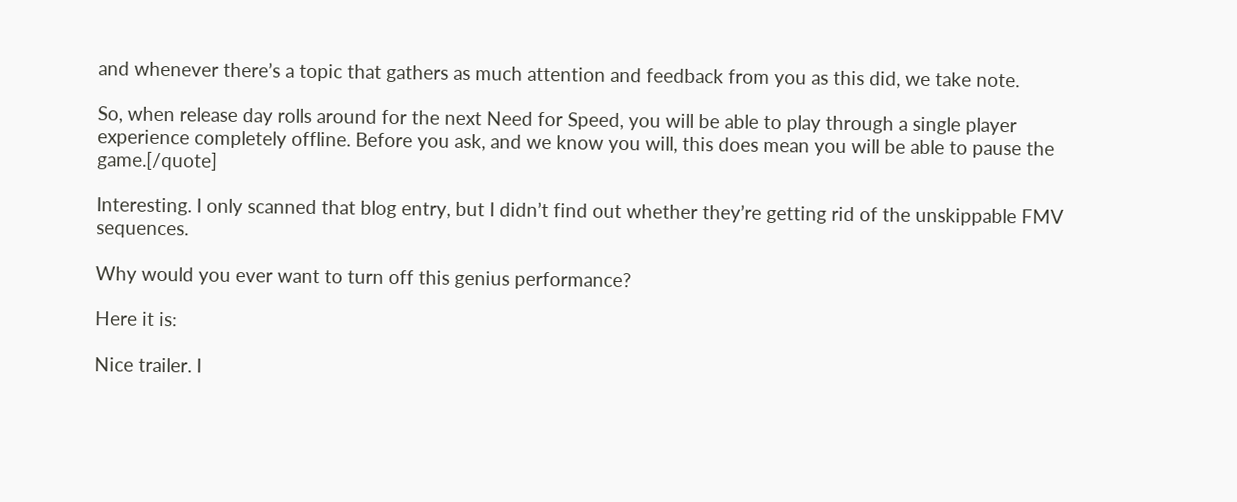and whenever there’s a topic that gathers as much attention and feedback from you as this did, we take note.

So, when release day rolls around for the next Need for Speed, you will be able to play through a single player experience completely offline. Before you ask, and we know you will, this does mean you will be able to pause the game.[/quote]

Interesting. I only scanned that blog entry, but I didn’t find out whether they’re getting rid of the unskippable FMV sequences.

Why would you ever want to turn off this genius performance?

Here it is:

Nice trailer. I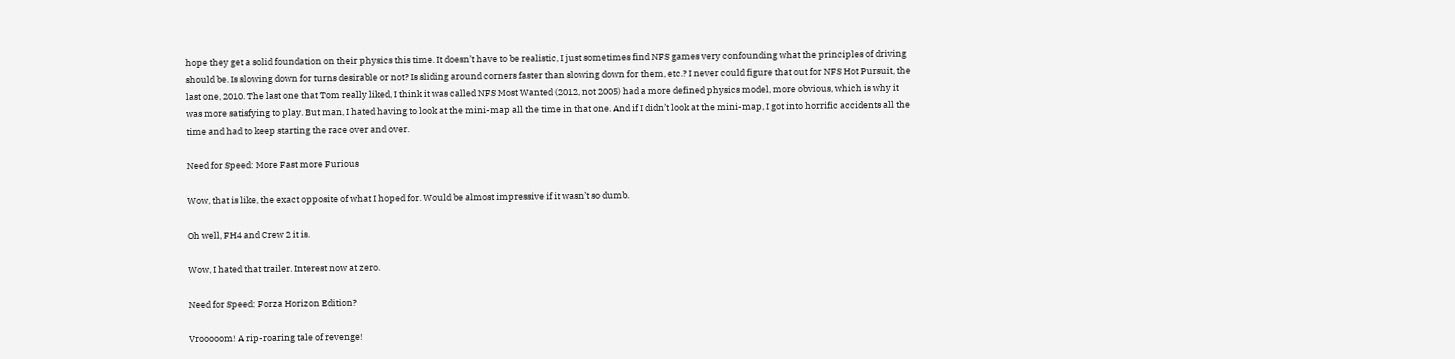hope they get a solid foundation on their physics this time. It doesn’t have to be realistic, I just sometimes find NFS games very confounding what the principles of driving should be. Is slowing down for turns desirable or not? Is sliding around corners faster than slowing down for them, etc.? I never could figure that out for NFS Hot Pursuit, the last one, 2010. The last one that Tom really liked, I think it was called NFS Most Wanted (2012, not 2005) had a more defined physics model, more obvious, which is why it was more satisfying to play. But man, I hated having to look at the mini-map all the time in that one. And if I didn’t look at the mini-map, I got into horrific accidents all the time and had to keep starting the race over and over.

Need for Speed: More Fast more Furious

Wow, that is like, the exact opposite of what I hoped for. Would be almost impressive if it wasn’t so dumb.

Oh well, FH4 and Crew 2 it is.

Wow, I hated that trailer. Interest now at zero.

Need for Speed: Forza Horizon Edition?

Vrooooom! A rip-roaring tale of revenge!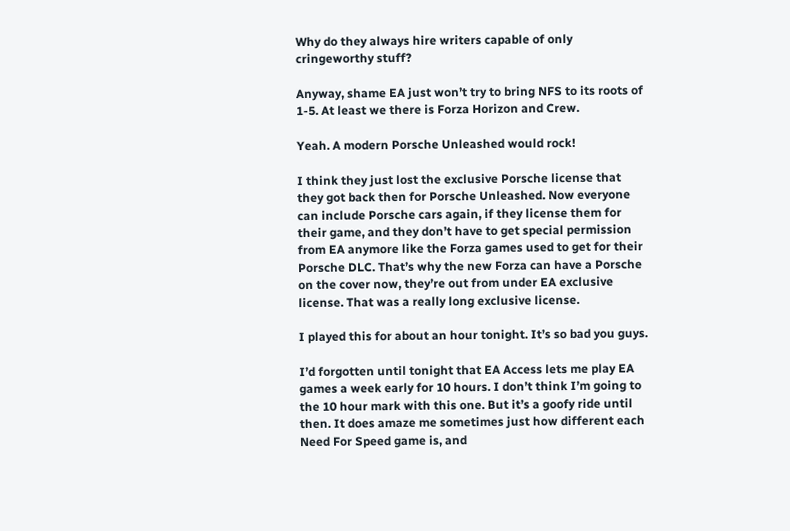Why do they always hire writers capable of only cringeworthy stuff?

Anyway, shame EA just won’t try to bring NFS to its roots of 1-5. At least we there is Forza Horizon and Crew.

Yeah. A modern Porsche Unleashed would rock!

I think they just lost the exclusive Porsche license that they got back then for Porsche Unleashed. Now everyone can include Porsche cars again, if they license them for their game, and they don’t have to get special permission from EA anymore like the Forza games used to get for their Porsche DLC. That’s why the new Forza can have a Porsche on the cover now, they’re out from under EA exclusive license. That was a really long exclusive license.

I played this for about an hour tonight. It’s so bad you guys.

I’d forgotten until tonight that EA Access lets me play EA games a week early for 10 hours. I don’t think I’m going to the 10 hour mark with this one. But it’s a goofy ride until then. It does amaze me sometimes just how different each Need For Speed game is, and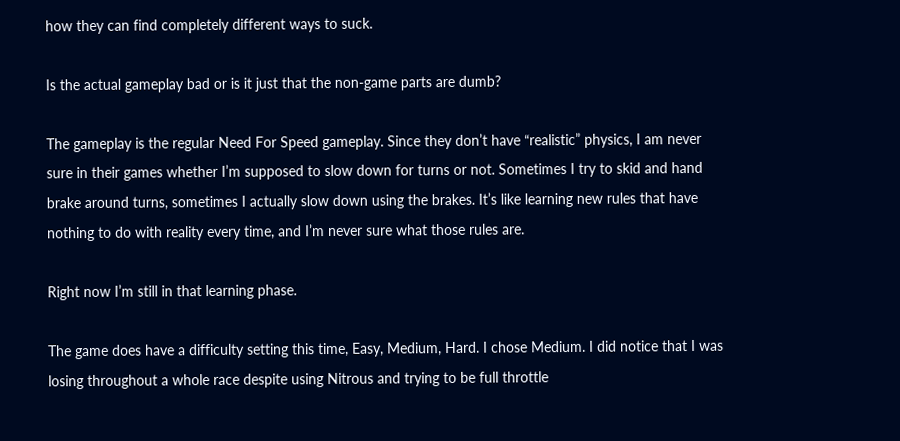how they can find completely different ways to suck.

Is the actual gameplay bad or is it just that the non-game parts are dumb?

The gameplay is the regular Need For Speed gameplay. Since they don’t have “realistic” physics, I am never sure in their games whether I’m supposed to slow down for turns or not. Sometimes I try to skid and hand brake around turns, sometimes I actually slow down using the brakes. It’s like learning new rules that have nothing to do with reality every time, and I’m never sure what those rules are.

Right now I’m still in that learning phase.

The game does have a difficulty setting this time, Easy, Medium, Hard. I chose Medium. I did notice that I was losing throughout a whole race despite using Nitrous and trying to be full throttle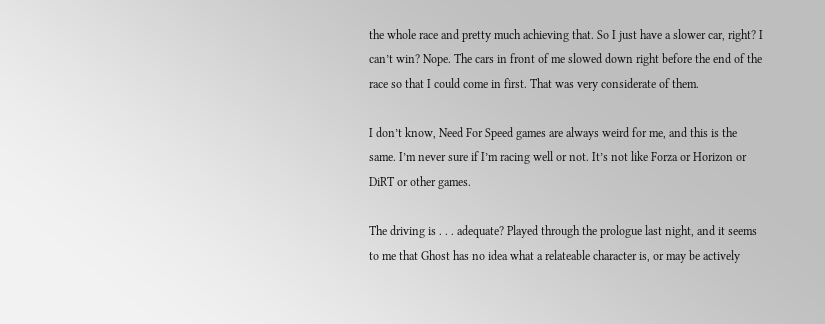the whole race and pretty much achieving that. So I just have a slower car, right? I can’t win? Nope. The cars in front of me slowed down right before the end of the race so that I could come in first. That was very considerate of them.

I don’t know, Need For Speed games are always weird for me, and this is the same. I’m never sure if I’m racing well or not. It’s not like Forza or Horizon or DiRT or other games.

The driving is . . . adequate? Played through the prologue last night, and it seems to me that Ghost has no idea what a relateable character is, or may be actively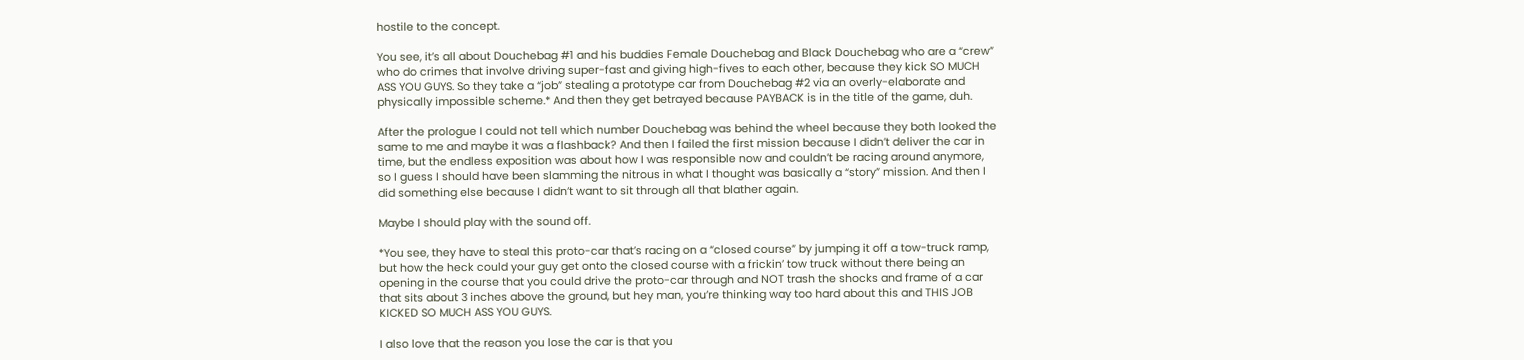hostile to the concept.

You see, it’s all about Douchebag #1 and his buddies Female Douchebag and Black Douchebag who are a “crew” who do crimes that involve driving super-fast and giving high-fives to each other, because they kick SO MUCH ASS YOU GUYS. So they take a “job” stealing a prototype car from Douchebag #2 via an overly-elaborate and physically impossible scheme.* And then they get betrayed because PAYBACK is in the title of the game, duh.

After the prologue I could not tell which number Douchebag was behind the wheel because they both looked the same to me and maybe it was a flashback? And then I failed the first mission because I didn’t deliver the car in time, but the endless exposition was about how I was responsible now and couldn’t be racing around anymore, so I guess I should have been slamming the nitrous in what I thought was basically a “story” mission. And then I did something else because I didn’t want to sit through all that blather again.

Maybe I should play with the sound off.

*You see, they have to steal this proto-car that’s racing on a “closed course” by jumping it off a tow-truck ramp, but how the heck could your guy get onto the closed course with a frickin’ tow truck without there being an opening in the course that you could drive the proto-car through and NOT trash the shocks and frame of a car that sits about 3 inches above the ground, but hey man, you’re thinking way too hard about this and THIS JOB KICKED SO MUCH ASS YOU GUYS.

I also love that the reason you lose the car is that you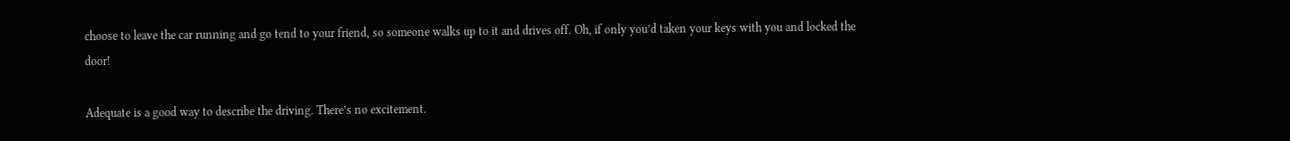choose to leave the car running and go tend to your friend, so someone walks up to it and drives off. Oh, if only you’d taken your keys with you and locked the door!

Adequate is a good way to describe the driving. There’s no excitement.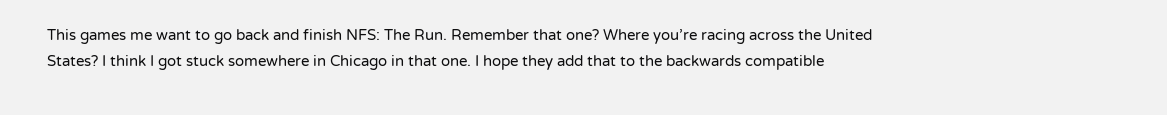This games me want to go back and finish NFS: The Run. Remember that one? Where you’re racing across the United States? I think I got stuck somewhere in Chicago in that one. I hope they add that to the backwards compatible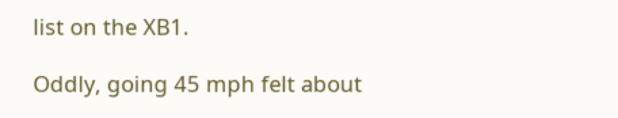list on the XB1.

Oddly, going 45 mph felt about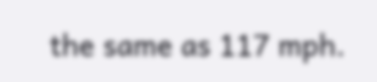the same as 117 mph.